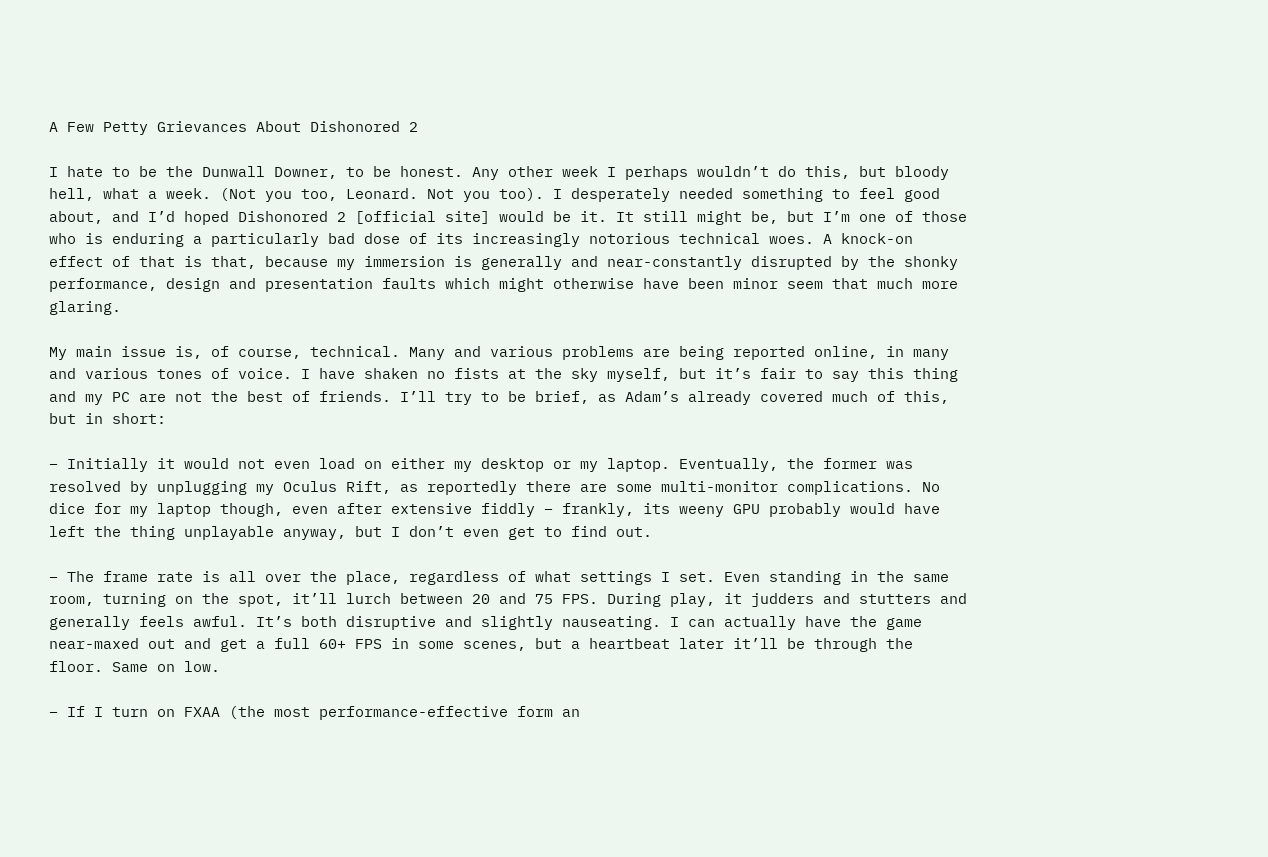A Few Petty Grievances About Dishonored 2

I hate to be the Dunwall Downer, to be honest. Any other week I perhaps wouldn’t do this, but bloody hell, what a week. (Not you too, Leonard. Not you too). I desperately needed something to feel good about, and I’d hoped Dishonored 2 [official site] would be it. It still might be, but I’m one of those who is enduring a particularly bad dose of its increasingly notorious technical woes. A knock-on effect of that is that, because my immersion is generally and near-constantly disrupted by the shonky performance, design and presentation faults which might otherwise have been minor seem that much more glaring.

My main issue is, of course, technical. Many and various problems are being reported online, in many and various tones of voice. I have shaken no fists at the sky myself, but it’s fair to say this thing and my PC are not the best of friends. I’ll try to be brief, as Adam’s already covered much of this, but in short:

– Initially it would not even load on either my desktop or my laptop. Eventually, the former was resolved by unplugging my Oculus Rift, as reportedly there are some multi-monitor complications. No dice for my laptop though, even after extensive fiddly – frankly, its weeny GPU probably would have left the thing unplayable anyway, but I don’t even get to find out.

– The frame rate is all over the place, regardless of what settings I set. Even standing in the same room, turning on the spot, it’ll lurch between 20 and 75 FPS. During play, it judders and stutters and generally feels awful. It’s both disruptive and slightly nauseating. I can actually have the game near-maxed out and get a full 60+ FPS in some scenes, but a heartbeat later it’ll be through the floor. Same on low.

– If I turn on FXAA (the most performance-effective form an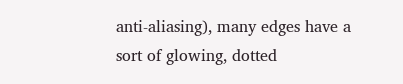anti-aliasing), many edges have a sort of glowing, dotted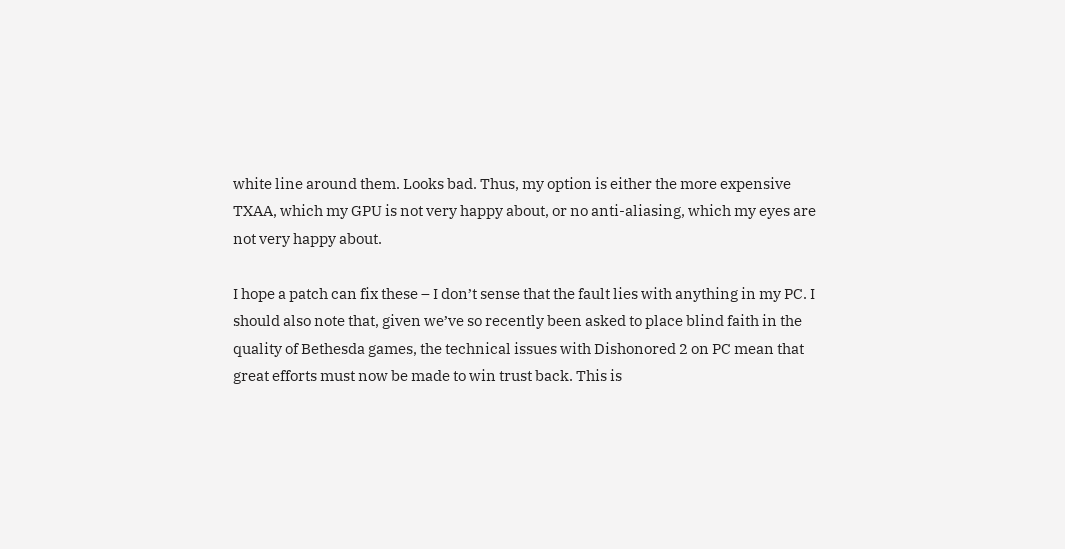white line around them. Looks bad. Thus, my option is either the more expensive TXAA, which my GPU is not very happy about, or no anti-aliasing, which my eyes are not very happy about.

I hope a patch can fix these – I don’t sense that the fault lies with anything in my PC. I should also note that, given we’ve so recently been asked to place blind faith in the quality of Bethesda games, the technical issues with Dishonored 2 on PC mean that great efforts must now be made to win trust back. This is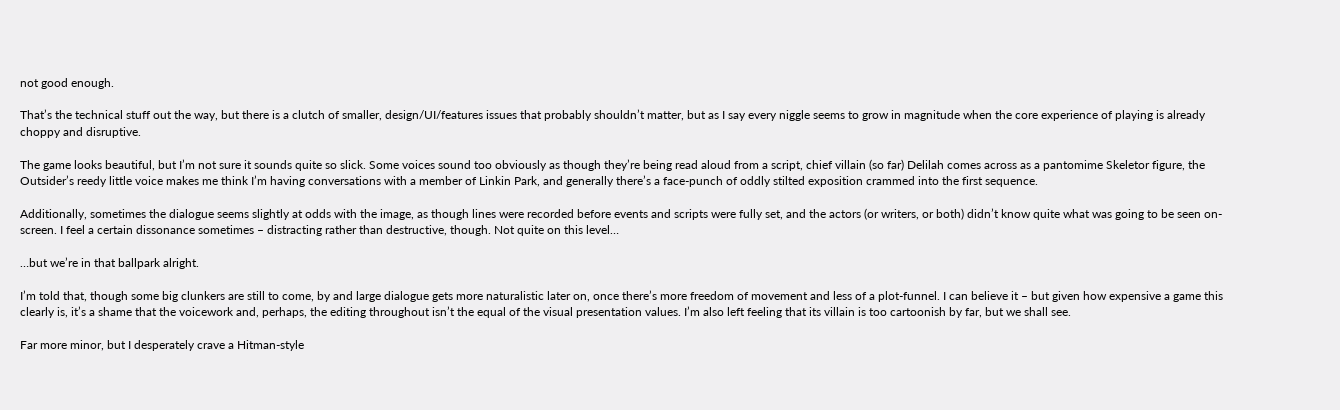not good enough.

That’s the technical stuff out the way, but there is a clutch of smaller, design/UI/features issues that probably shouldn’t matter, but as I say every niggle seems to grow in magnitude when the core experience of playing is already choppy and disruptive.

The game looks beautiful, but I’m not sure it sounds quite so slick. Some voices sound too obviously as though they’re being read aloud from a script, chief villain (so far) Delilah comes across as a pantomime Skeletor figure, the Outsider’s reedy little voice makes me think I’m having conversations with a member of Linkin Park, and generally there’s a face-punch of oddly stilted exposition crammed into the first sequence.

Additionally, sometimes the dialogue seems slightly at odds with the image, as though lines were recorded before events and scripts were fully set, and the actors (or writers, or both) didn’t know quite what was going to be seen on-screen. I feel a certain dissonance sometimes – distracting rather than destructive, though. Not quite on this level…

…but we’re in that ballpark alright.

I’m told that, though some big clunkers are still to come, by and large dialogue gets more naturalistic later on, once there’s more freedom of movement and less of a plot-funnel. I can believe it – but given how expensive a game this clearly is, it’s a shame that the voicework and, perhaps, the editing throughout isn’t the equal of the visual presentation values. I’m also left feeling that its villain is too cartoonish by far, but we shall see.

Far more minor, but I desperately crave a Hitman-style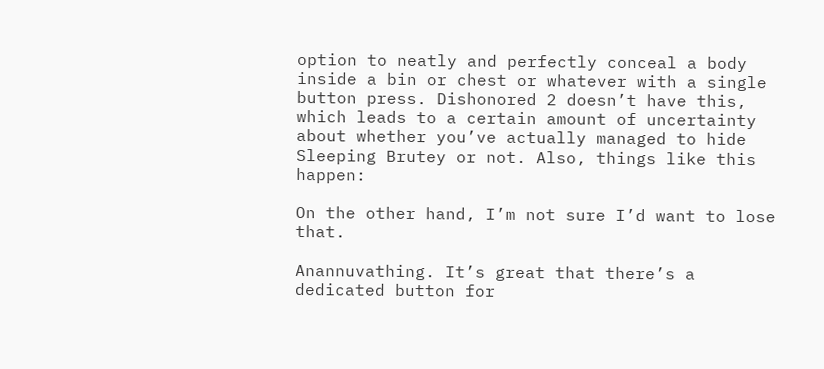option to neatly and perfectly conceal a body inside a bin or chest or whatever with a single button press. Dishonored 2 doesn’t have this, which leads to a certain amount of uncertainty about whether you’ve actually managed to hide Sleeping Brutey or not. Also, things like this happen:

On the other hand, I’m not sure I’d want to lose that.

Anannuvathing. It’s great that there’s a dedicated button for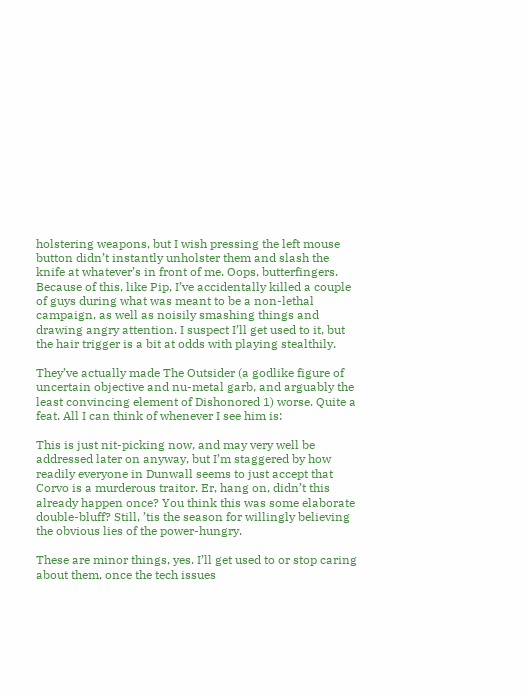holstering weapons, but I wish pressing the left mouse button didn’t instantly unholster them and slash the knife at whatever’s in front of me. Oops, butterfingers. Because of this, like Pip, I’ve accidentally killed a couple of guys during what was meant to be a non-lethal campaign, as well as noisily smashing things and drawing angry attention. I suspect I’ll get used to it, but the hair trigger is a bit at odds with playing stealthily.

They’ve actually made The Outsider (a godlike figure of uncertain objective and nu-metal garb, and arguably the least convincing element of Dishonored 1) worse. Quite a feat. All I can think of whenever I see him is:

This is just nit-picking now, and may very well be addressed later on anyway, but I’m staggered by how readily everyone in Dunwall seems to just accept that Corvo is a murderous traitor. Er, hang on, didn’t this already happen once? You think this was some elaborate double-bluff? Still, ’tis the season for willingly believing the obvious lies of the power-hungry.

These are minor things, yes. I’ll get used to or stop caring about them, once the tech issues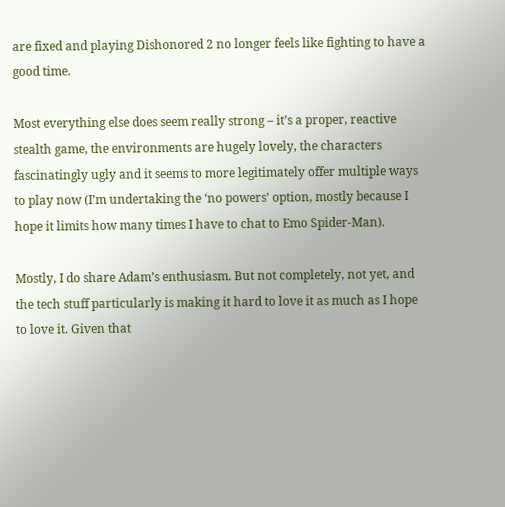are fixed and playing Dishonored 2 no longer feels like fighting to have a good time.

Most everything else does seem really strong – it’s a proper, reactive stealth game, the environments are hugely lovely, the characters fascinatingly ugly and it seems to more legitimately offer multiple ways to play now (I’m undertaking the ‘no powers’ option, mostly because I hope it limits how many times I have to chat to Emo Spider-Man).

Mostly, I do share Adam’s enthusiasm. But not completely, not yet, and the tech stuff particularly is making it hard to love it as much as I hope to love it. Given that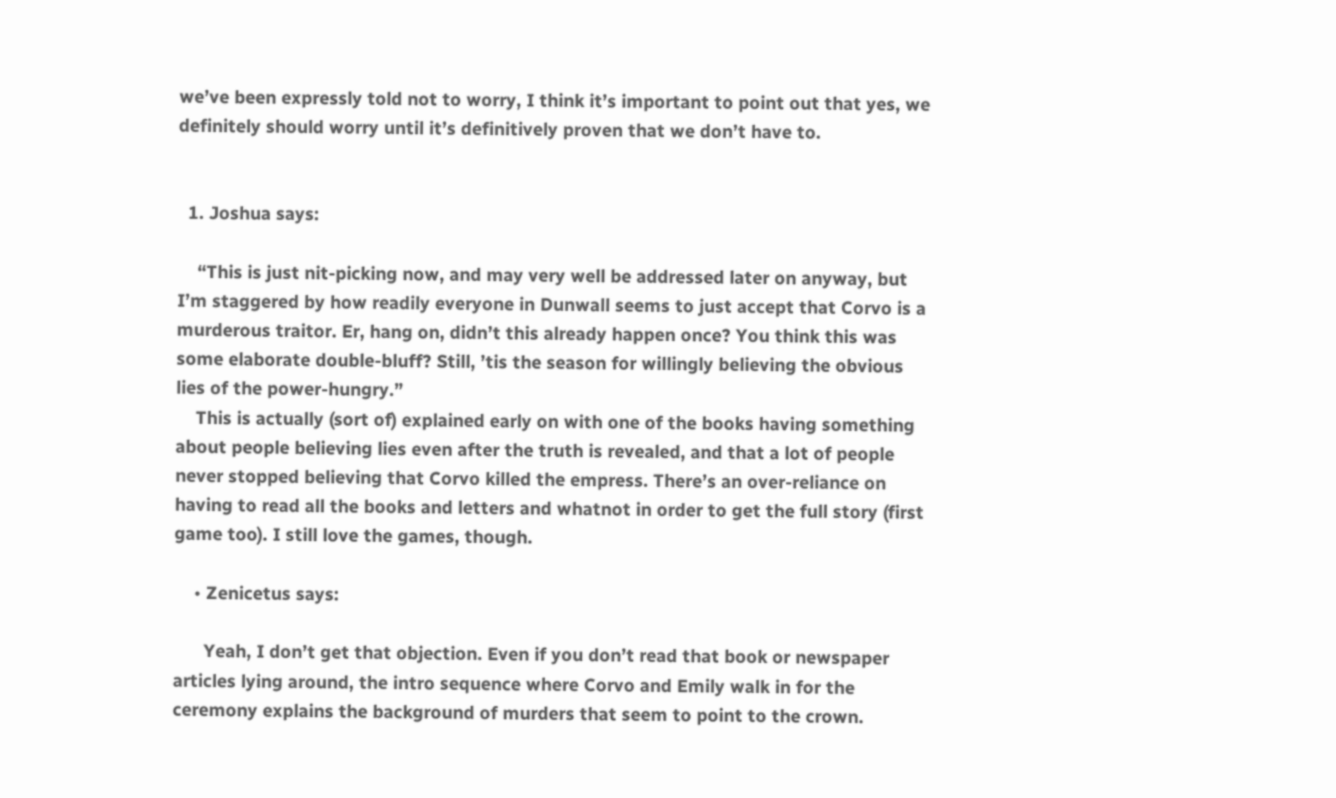we’ve been expressly told not to worry, I think it’s important to point out that yes, we definitely should worry until it’s definitively proven that we don’t have to.


  1. Joshua says:

    “This is just nit-picking now, and may very well be addressed later on anyway, but I’m staggered by how readily everyone in Dunwall seems to just accept that Corvo is a murderous traitor. Er, hang on, didn’t this already happen once? You think this was some elaborate double-bluff? Still, ’tis the season for willingly believing the obvious lies of the power-hungry.”
    This is actually (sort of) explained early on with one of the books having something about people believing lies even after the truth is revealed, and that a lot of people never stopped believing that Corvo killed the empress. There’s an over-reliance on having to read all the books and letters and whatnot in order to get the full story (first game too). I still love the games, though.

    • Zenicetus says:

      Yeah, I don’t get that objection. Even if you don’t read that book or newspaper articles lying around, the intro sequence where Corvo and Emily walk in for the ceremony explains the background of murders that seem to point to the crown.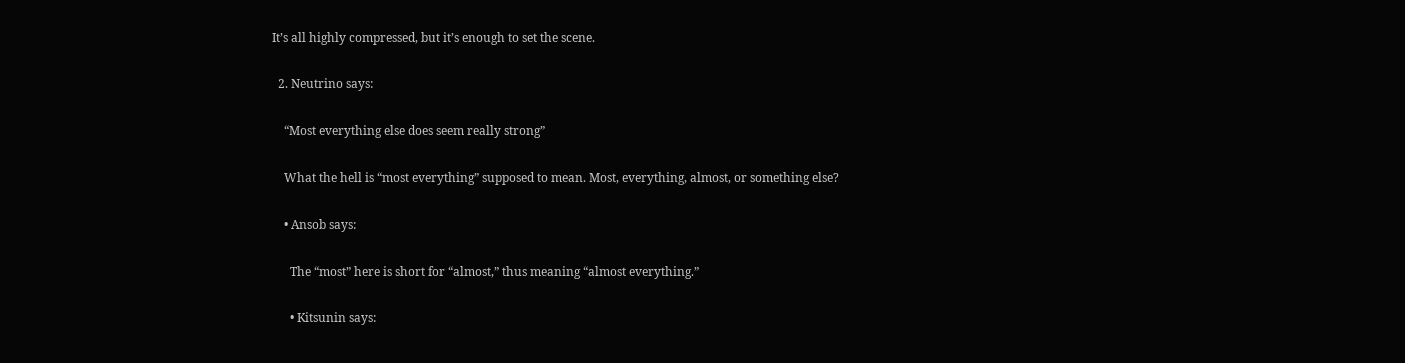It’s all highly compressed, but it’s enough to set the scene.

  2. Neutrino says:

    “Most everything else does seem really strong”

    What the hell is “most everything” supposed to mean. Most, everything, almost, or something else?

    • Ansob says:

      The “most” here is short for “almost,” thus meaning “almost everything.”

      • Kitsunin says: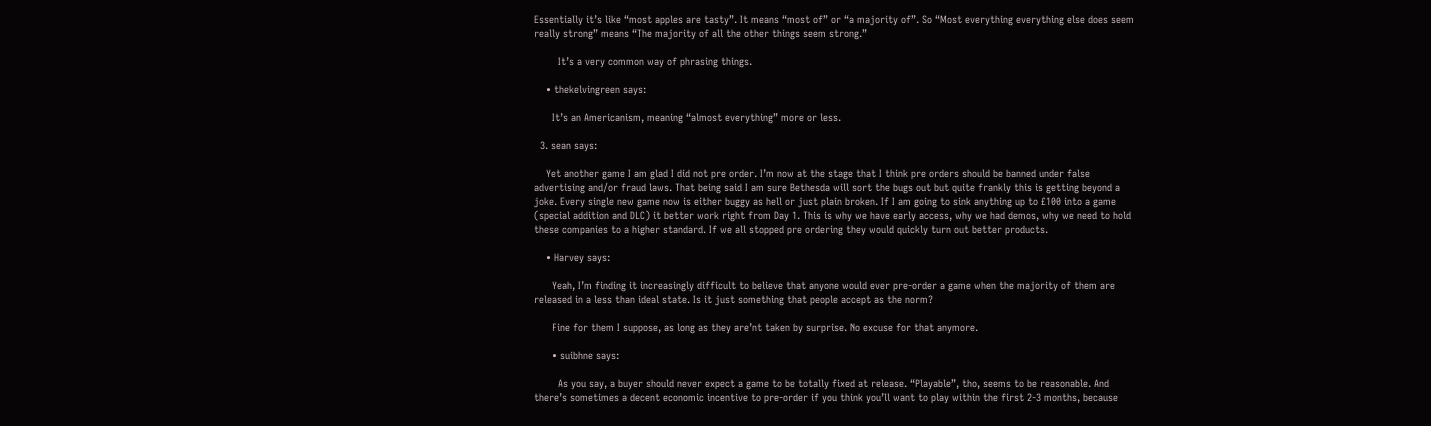Essentially it’s like “most apples are tasty”. It means “most of” or “a majority of”. So “Most everything everything else does seem really strong” means “The majority of all the other things seem strong.”

        It’s a very common way of phrasing things.

    • thekelvingreen says:

      It’s an Americanism, meaning “almost everything” more or less.

  3. sean says:

    Yet another game I am glad I did not pre order. I’m now at the stage that I think pre orders should be banned under false advertising and/or fraud laws. That being said I am sure Bethesda will sort the bugs out but quite frankly this is getting beyond a joke. Every single new game now is either buggy as hell or just plain broken. If I am going to sink anything up to £100 into a game (special addition and DLC) it better work right from Day 1. This is why we have early access, why we had demos, why we need to hold these companies to a higher standard. If we all stopped pre ordering they would quickly turn out better products.

    • Harvey says:

      Yeah, I’m finding it increasingly difficult to believe that anyone would ever pre-order a game when the majority of them are released in a less than ideal state. Is it just something that people accept as the norm?

      Fine for them I suppose, as long as they are’nt taken by surprise. No excuse for that anymore.

      • suibhne says:

        As you say, a buyer should never expect a game to be totally fixed at release. “Playable”, tho, seems to be reasonable. And there’s sometimes a decent economic incentive to pre-order if you think you’ll want to play within the first 2-3 months, because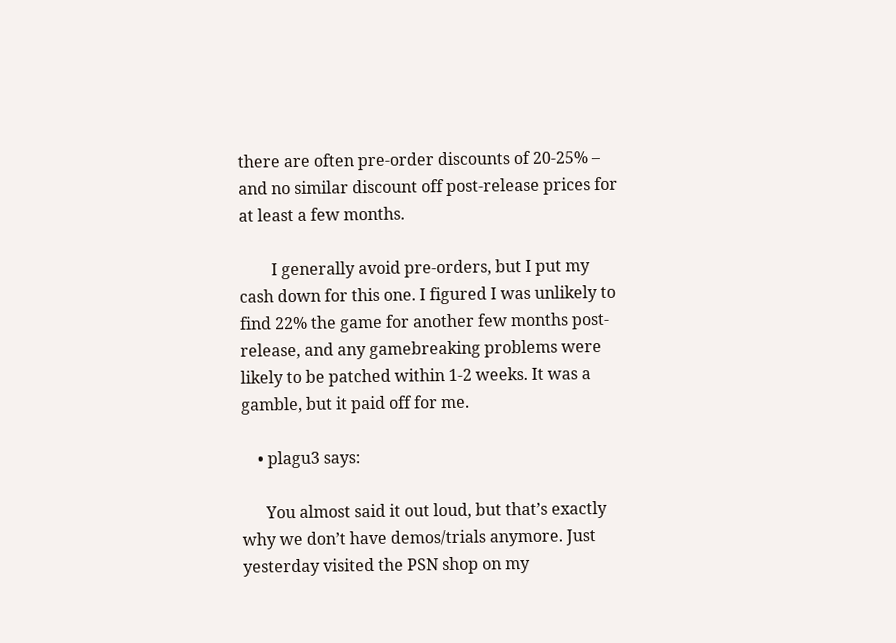there are often pre-order discounts of 20-25% – and no similar discount off post-release prices for at least a few months.

        I generally avoid pre-orders, but I put my cash down for this one. I figured I was unlikely to find 22% the game for another few months post-release, and any gamebreaking problems were likely to be patched within 1-2 weeks. It was a gamble, but it paid off for me.

    • plagu3 says:

      You almost said it out loud, but that’s exactly why we don’t have demos/trials anymore. Just yesterday visited the PSN shop on my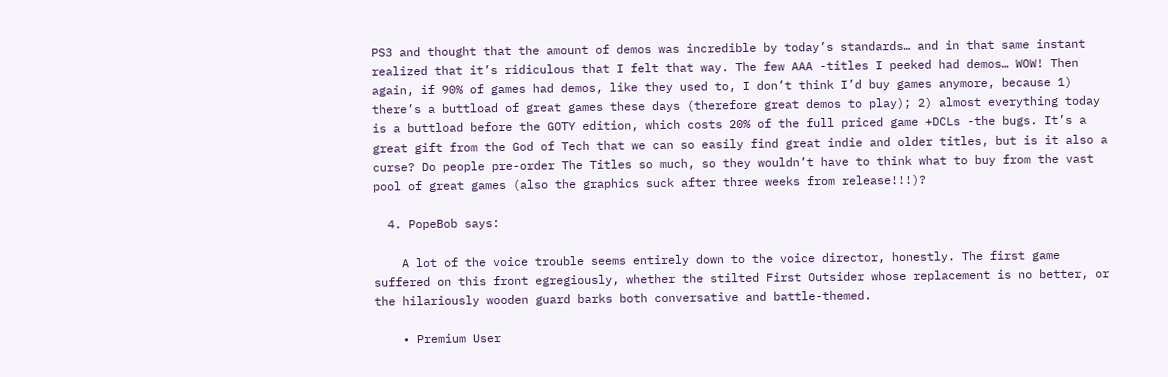PS3 and thought that the amount of demos was incredible by today’s standards… and in that same instant realized that it’s ridiculous that I felt that way. The few AAA -titles I peeked had demos… WOW! Then again, if 90% of games had demos, like they used to, I don’t think I’d buy games anymore, because 1) there’s a buttload of great games these days (therefore great demos to play); 2) almost everything today is a buttload before the GOTY edition, which costs 20% of the full priced game +DCLs -the bugs. It’s a great gift from the God of Tech that we can so easily find great indie and older titles, but is it also a curse? Do people pre-order The Titles so much, so they wouldn’t have to think what to buy from the vast pool of great games (also the graphics suck after three weeks from release!!!)?

  4. PopeBob says:

    A lot of the voice trouble seems entirely down to the voice director, honestly. The first game suffered on this front egregiously, whether the stilted First Outsider whose replacement is no better, or the hilariously wooden guard barks both conversative and battle-themed.

    • Premium User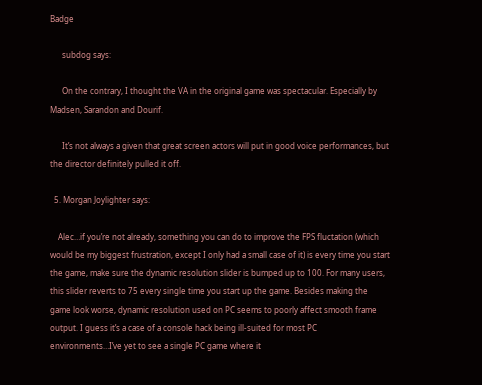Badge

      subdog says:

      On the contrary, I thought the VA in the original game was spectacular. Especially by Madsen, Sarandon and Dourif.

      It’s not always a given that great screen actors will put in good voice performances, but the director definitely pulled it off.

  5. Morgan Joylighter says:

    Alec…if you’re not already, something you can do to improve the FPS fluctation (which would be my biggest frustration, except I only had a small case of it) is every time you start the game, make sure the dynamic resolution slider is bumped up to 100. For many users, this slider reverts to 75 every single time you start up the game. Besides making the game look worse, dynamic resolution used on PC seems to poorly affect smooth frame output. I guess it’s a case of a console hack being ill-suited for most PC environments…I’ve yet to see a single PC game where it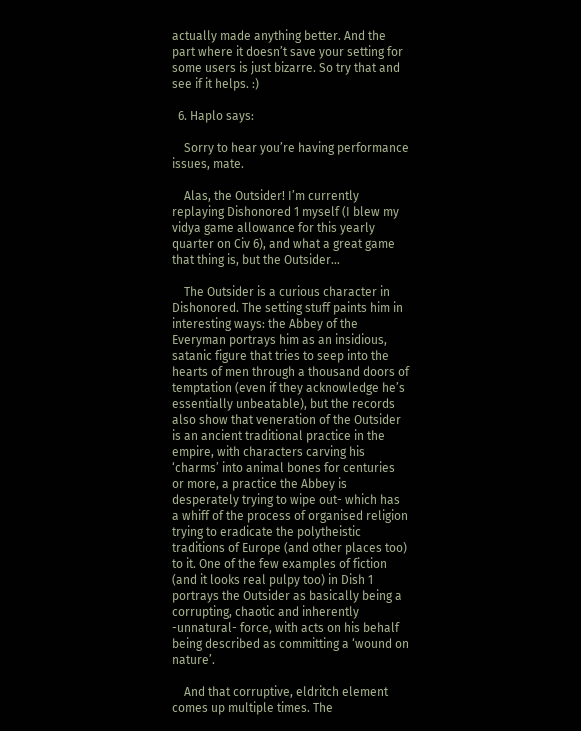actually made anything better. And the part where it doesn’t save your setting for some users is just bizarre. So try that and see if it helps. :)

  6. Haplo says:

    Sorry to hear you’re having performance issues, mate.

    Alas, the Outsider! I’m currently replaying Dishonored 1 myself (I blew my vidya game allowance for this yearly quarter on Civ 6), and what a great game that thing is, but the Outsider…

    The Outsider is a curious character in Dishonored. The setting stuff paints him in interesting ways: the Abbey of the Everyman portrays him as an insidious, satanic figure that tries to seep into the hearts of men through a thousand doors of temptation (even if they acknowledge he’s essentially unbeatable), but the records also show that veneration of the Outsider is an ancient traditional practice in the empire, with characters carving his ‘charms’ into animal bones for centuries or more, a practice the Abbey is desperately trying to wipe out- which has a whiff of the process of organised religion trying to eradicate the polytheistic traditions of Europe (and other places too) to it. One of the few examples of fiction (and it looks real pulpy too) in Dish 1 portrays the Outsider as basically being a corrupting, chaotic and inherently -unnatural- force, with acts on his behalf being described as committing a ‘wound on nature’.

    And that corruptive, eldritch element comes up multiple times. The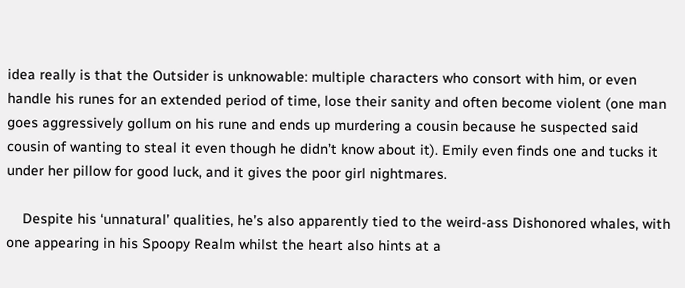idea really is that the Outsider is unknowable: multiple characters who consort with him, or even handle his runes for an extended period of time, lose their sanity and often become violent (one man goes aggressively gollum on his rune and ends up murdering a cousin because he suspected said cousin of wanting to steal it even though he didn’t know about it). Emily even finds one and tucks it under her pillow for good luck, and it gives the poor girl nightmares.

    Despite his ‘unnatural’ qualities, he’s also apparently tied to the weird-ass Dishonored whales, with one appearing in his Spoopy Realm whilst the heart also hints at a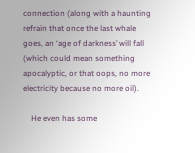connection (along with a haunting refrain that once the last whale goes, an ‘age of darkness’ will fall (which could mean something apocalyptic, or that oops, no more electricity because no more oil).

    He even has some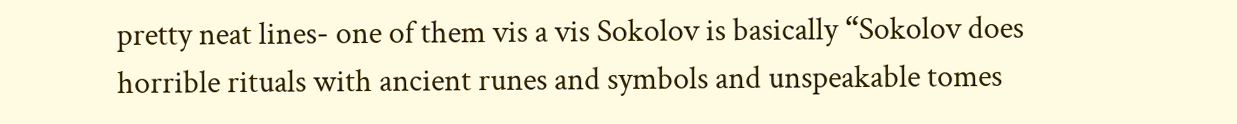pretty neat lines- one of them vis a vis Sokolov is basically “Sokolov does horrible rituals with ancient runes and symbols and unspeakable tomes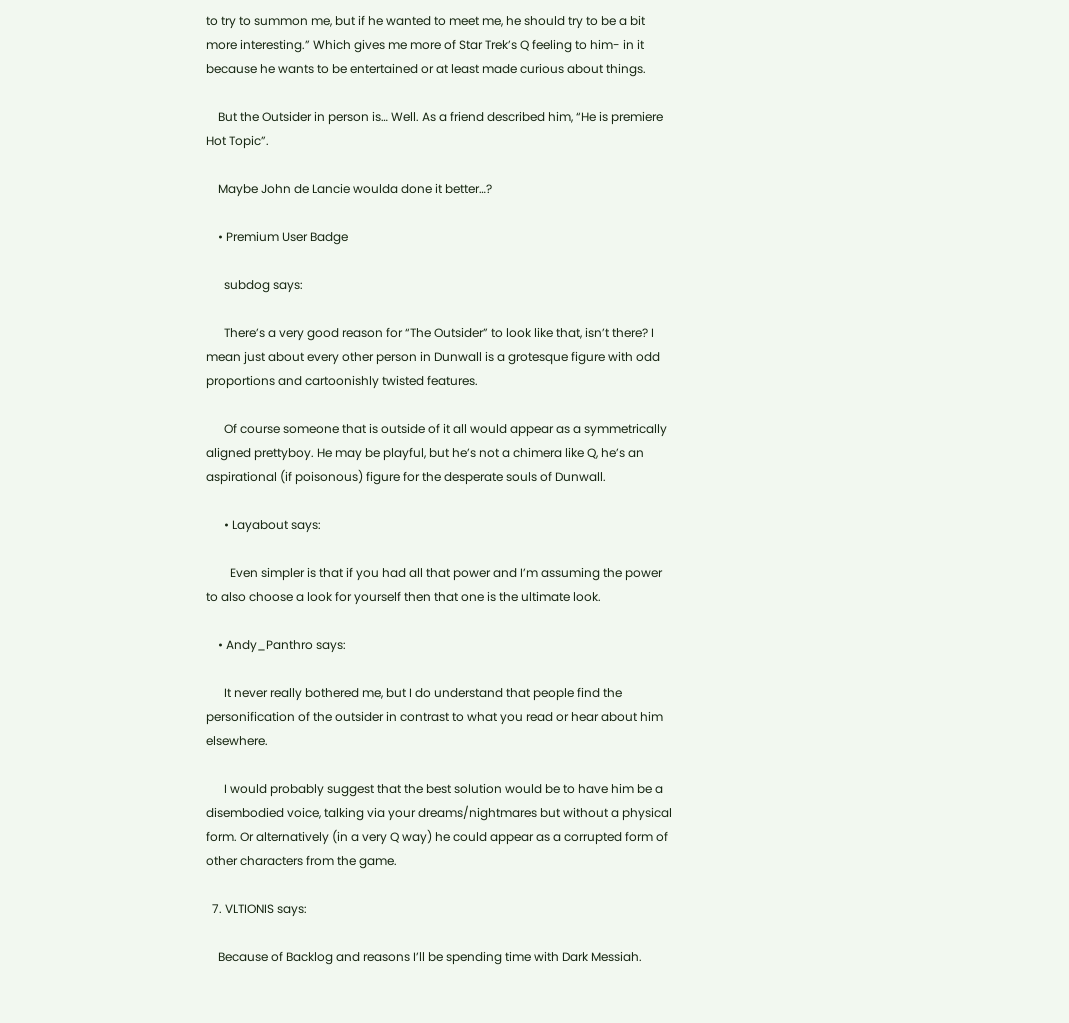to try to summon me, but if he wanted to meet me, he should try to be a bit more interesting.” Which gives me more of Star Trek’s Q feeling to him- in it because he wants to be entertained or at least made curious about things.

    But the Outsider in person is… Well. As a friend described him, “He is premiere Hot Topic”.

    Maybe John de Lancie woulda done it better…?

    • Premium User Badge

      subdog says:

      There’s a very good reason for “The Outsider” to look like that, isn’t there? I mean just about every other person in Dunwall is a grotesque figure with odd proportions and cartoonishly twisted features.

      Of course someone that is outside of it all would appear as a symmetrically aligned prettyboy. He may be playful, but he’s not a chimera like Q, he’s an aspirational (if poisonous) figure for the desperate souls of Dunwall.

      • Layabout says:

        Even simpler is that if you had all that power and I’m assuming the power to also choose a look for yourself then that one is the ultimate look.

    • Andy_Panthro says:

      It never really bothered me, but I do understand that people find the personification of the outsider in contrast to what you read or hear about him elsewhere.

      I would probably suggest that the best solution would be to have him be a disembodied voice, talking via your dreams/nightmares but without a physical form. Or alternatively (in a very Q way) he could appear as a corrupted form of other characters from the game.

  7. VLTIONIS says:

    Because of Backlog and reasons I’ll be spending time with Dark Messiah.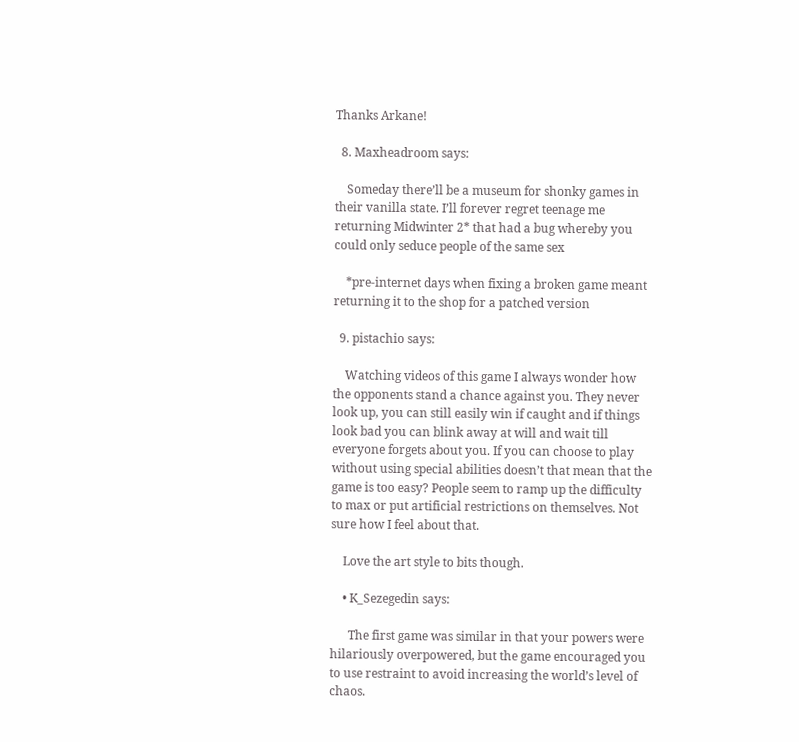Thanks Arkane!

  8. Maxheadroom says:

    Someday there’ll be a museum for shonky games in their vanilla state. I’ll forever regret teenage me returning Midwinter 2* that had a bug whereby you could only seduce people of the same sex

    *pre-internet days when fixing a broken game meant returning it to the shop for a patched version

  9. pistachio says:

    Watching videos of this game I always wonder how the opponents stand a chance against you. They never look up, you can still easily win if caught and if things look bad you can blink away at will and wait till everyone forgets about you. If you can choose to play without using special abilities doesn’t that mean that the game is too easy? People seem to ramp up the difficulty to max or put artificial restrictions on themselves. Not sure how I feel about that.

    Love the art style to bits though.

    • K_Sezegedin says:

      The first game was similar in that your powers were hilariously overpowered, but the game encouraged you to use restraint to avoid increasing the world’s level of chaos.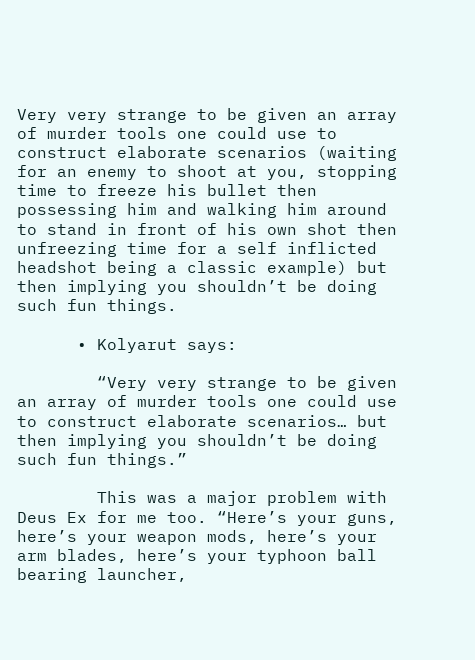Very very strange to be given an array of murder tools one could use to construct elaborate scenarios (waiting for an enemy to shoot at you, stopping time to freeze his bullet then possessing him and walking him around to stand in front of his own shot then unfreezing time for a self inflicted headshot being a classic example) but then implying you shouldn’t be doing such fun things.

      • Kolyarut says:

        “Very very strange to be given an array of murder tools one could use to construct elaborate scenarios… but then implying you shouldn’t be doing such fun things.”

        This was a major problem with Deus Ex for me too. “Here’s your guns, here’s your weapon mods, here’s your arm blades, here’s your typhoon ball bearing launcher,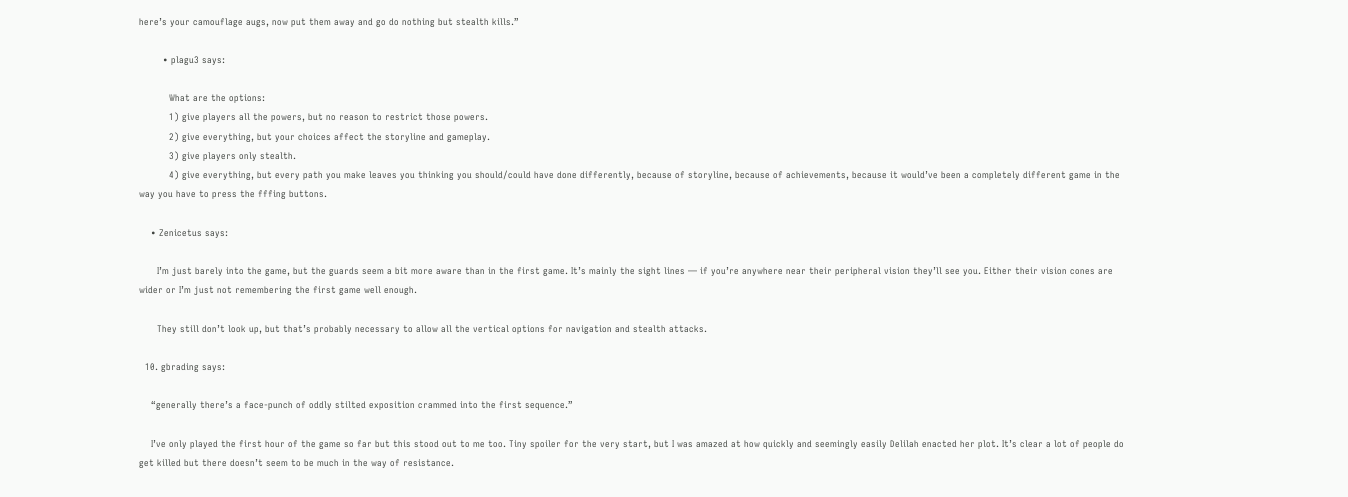here’s your camouflage augs, now put them away and go do nothing but stealth kills.”

        • plagu3 says:

          What are the options:
          1) give players all the powers, but no reason to restrict those powers.
          2) give everything, but your choices affect the storyline and gameplay.
          3) give players only stealth.
          4) give everything, but every path you make leaves you thinking you should/could have done differently, because of storyline, because of achievements, because it would’ve been a completely different game in the way you have to press the fffing buttons.

    • Zenicetus says:

      I’m just barely into the game, but the guards seem a bit more aware than in the first game. It’s mainly the sight lines — if you’re anywhere near their peripheral vision they’ll see you. Either their vision cones are wider or I’m just not remembering the first game well enough.

      They still don’t look up, but that’s probably necessary to allow all the vertical options for navigation and stealth attacks.

  10. gbrading says:

    “generally there’s a face-punch of oddly stilted exposition crammed into the first sequence.”

    I’ve only played the first hour of the game so far but this stood out to me too. Tiny spoiler for the very start, but I was amazed at how quickly and seemingly easily Delilah enacted her plot. It’s clear a lot of people do get killed but there doesn’t seem to be much in the way of resistance.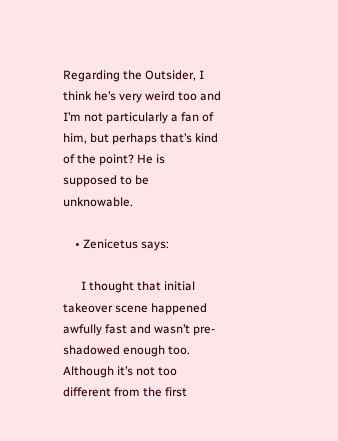Regarding the Outsider, I think he’s very weird too and I’m not particularly a fan of him, but perhaps that’s kind of the point? He is supposed to be unknowable.

    • Zenicetus says:

      I thought that initial takeover scene happened awfully fast and wasn’t pre-shadowed enough too. Although it’s not too different from the first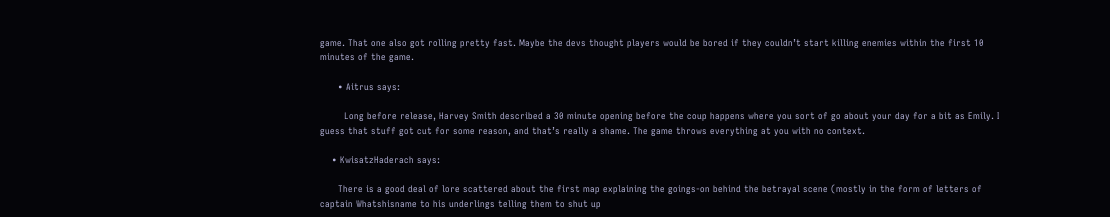game. That one also got rolling pretty fast. Maybe the devs thought players would be bored if they couldn’t start killing enemies within the first 10 minutes of the game.

      • Aitrus says:

        Long before release, Harvey Smith described a 30 minute opening before the coup happens where you sort of go about your day for a bit as Emily. I guess that stuff got cut for some reason, and that’s really a shame. The game throws everything at you with no context.

    • KwisatzHaderach says:

      There is a good deal of lore scattered about the first map explaining the goings-on behind the betrayal scene (mostly in the form of letters of captain Whatshisname to his underlings telling them to shut up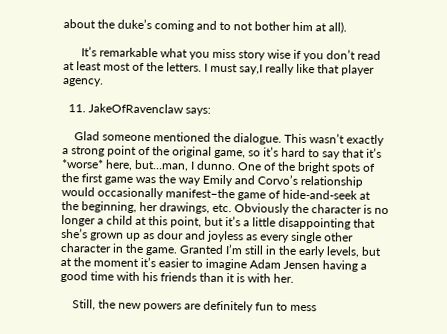about the duke’s coming and to not bother him at all).

      It’s remarkable what you miss story wise if you don’t read at least most of the letters. I must say,I really like that player agency.

  11. JakeOfRavenclaw says:

    Glad someone mentioned the dialogue. This wasn’t exactly a strong point of the original game, so it’s hard to say that it’s *worse* here, but…man, I dunno. One of the bright spots of the first game was the way Emily and Corvo’s relationship would occasionally manifest–the game of hide-and-seek at the beginning, her drawings, etc. Obviously the character is no longer a child at this point, but it’s a little disappointing that she’s grown up as dour and joyless as every single other character in the game. Granted I’m still in the early levels, but at the moment it’s easier to imagine Adam Jensen having a good time with his friends than it is with her.

    Still, the new powers are definitely fun to mess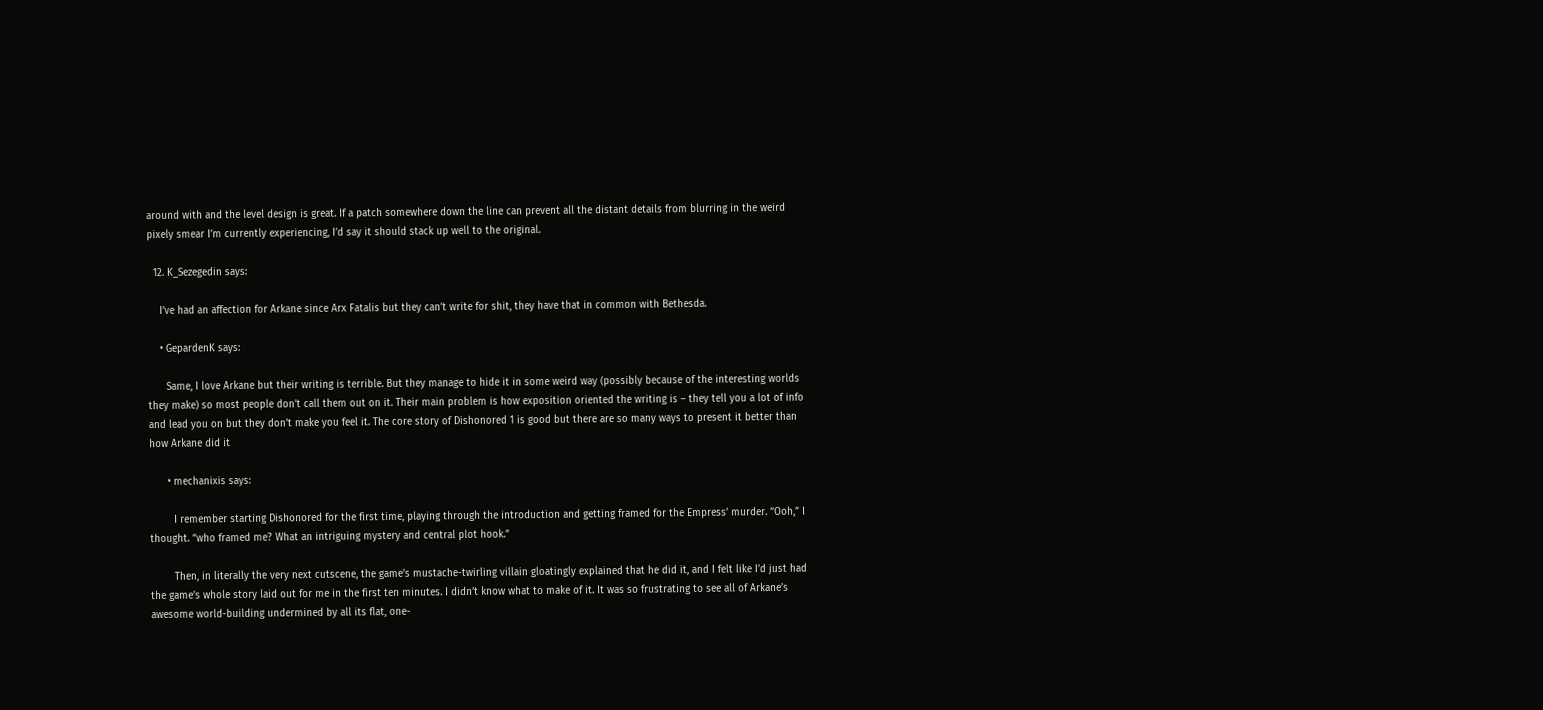around with and the level design is great. If a patch somewhere down the line can prevent all the distant details from blurring in the weird pixely smear I’m currently experiencing, I’d say it should stack up well to the original.

  12. K_Sezegedin says:

    I’ve had an affection for Arkane since Arx Fatalis but they can’t write for shit, they have that in common with Bethesda.

    • GepardenK says:

      Same, I love Arkane but their writing is terrible. But they manage to hide it in some weird way (possibly because of the interesting worlds they make) so most people don’t call them out on it. Their main problem is how exposition oriented the writing is – they tell you a lot of info and lead you on but they don’t make you feel it. The core story of Dishonored 1 is good but there are so many ways to present it better than how Arkane did it

      • mechanixis says:

        I remember starting Dishonored for the first time, playing through the introduction and getting framed for the Empress’ murder. “Ooh,” I thought. “who framed me? What an intriguing mystery and central plot hook.”

        Then, in literally the very next cutscene, the game’s mustache-twirling villain gloatingly explained that he did it, and I felt like I’d just had the game’s whole story laid out for me in the first ten minutes. I didn’t know what to make of it. It was so frustrating to see all of Arkane’s awesome world-building undermined by all its flat, one-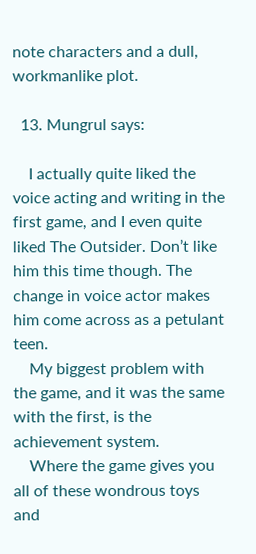note characters and a dull, workmanlike plot.

  13. Mungrul says:

    I actually quite liked the voice acting and writing in the first game, and I even quite liked The Outsider. Don’t like him this time though. The change in voice actor makes him come across as a petulant teen.
    My biggest problem with the game, and it was the same with the first, is the achievement system.
    Where the game gives you all of these wondrous toys and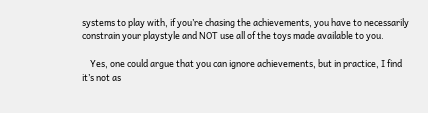systems to play with, if you’re chasing the achievements, you have to necessarily constrain your playstyle and NOT use all of the toys made available to you.

    Yes, one could argue that you can ignore achievements, but in practice, I find it’s not as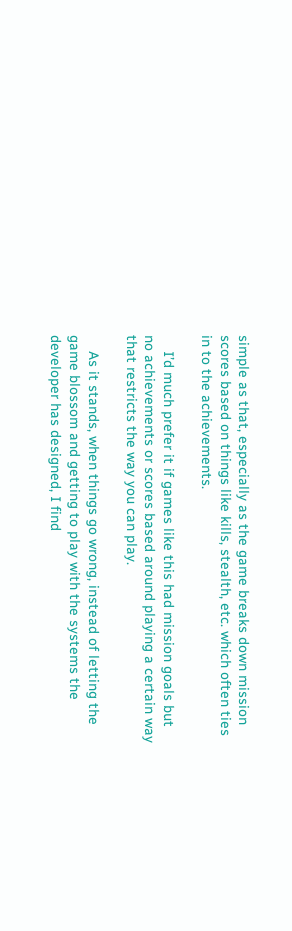simple as that, especially as the game breaks down mission scores based on things like kills, stealth, etc. which often ties in to the achievements.

    I’d much prefer it if games like this had mission goals but no achievements or scores based around playing a certain way that restricts the way you can play.

    As it stands, when things go wrong, instead of letting the game blossom and getting to play with the systems the developer has designed, I find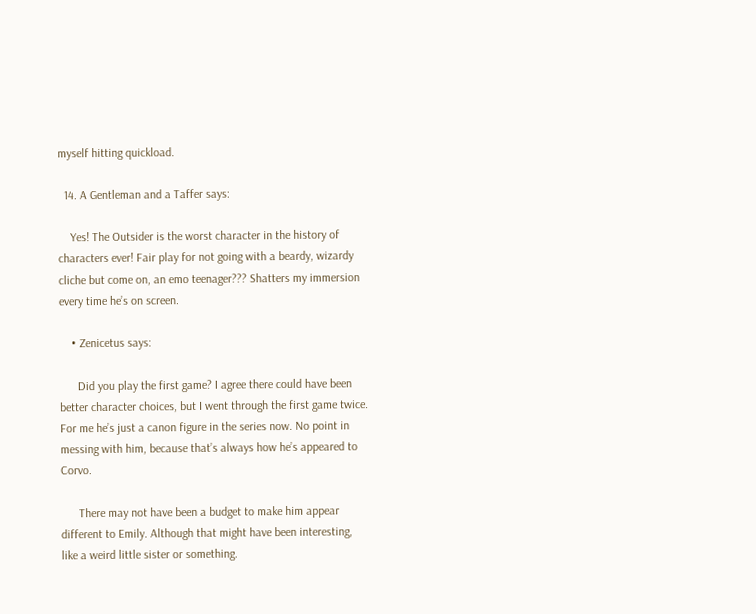myself hitting quickload.

  14. A Gentleman and a Taffer says:

    Yes! The Outsider is the worst character in the history of characters ever! Fair play for not going with a beardy, wizardy cliche but come on, an emo teenager??? Shatters my immersion every time he’s on screen.

    • Zenicetus says:

      Did you play the first game? I agree there could have been better character choices, but I went through the first game twice. For me he’s just a canon figure in the series now. No point in messing with him, because that’s always how he’s appeared to Corvo.

      There may not have been a budget to make him appear different to Emily. Although that might have been interesting, like a weird little sister or something.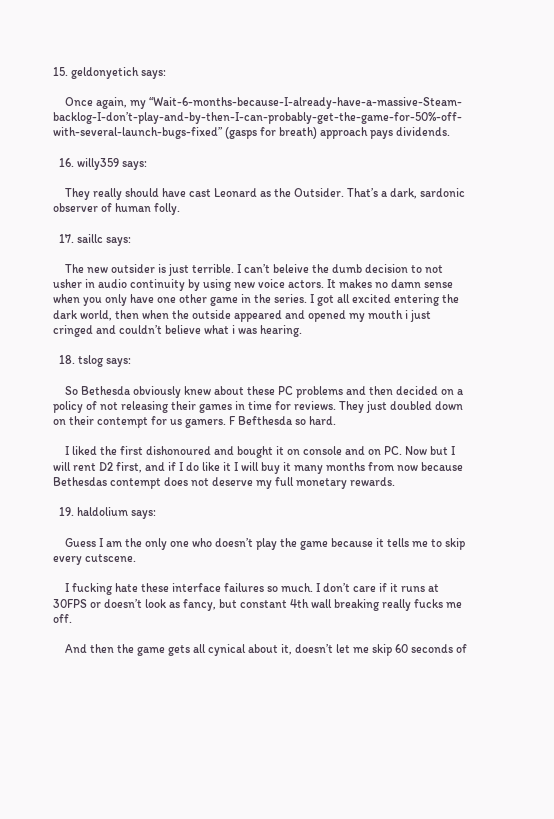15. geldonyetich says:

    Once again, my “Wait-6-months-because-I-already-have-a-massive-Steam-backlog-I-don’t-play-and-by-then-I-can-probably-get-the-game-for-50%-off-with-several-launch-bugs-fixed” (gasps for breath) approach pays dividends.

  16. willy359 says:

    They really should have cast Leonard as the Outsider. That’s a dark, sardonic observer of human folly.

  17. saillc says:

    The new outsider is just terrible. I can’t beleive the dumb decision to not usher in audio continuity by using new voice actors. It makes no damn sense when you only have one other game in the series. I got all excited entering the dark world, then when the outside appeared and opened my mouth i just cringed and couldn’t believe what i was hearing.

  18. tslog says:

    So Bethesda obviously knew about these PC problems and then decided on a policy of not releasing their games in time for reviews. They just doubled down on their contempt for us gamers. F Befthesda so hard.

    I liked the first dishonoured and bought it on console and on PC. Now but I will rent D2 first, and if I do like it I will buy it many months from now because Bethesdas contempt does not deserve my full monetary rewards.

  19. haldolium says:

    Guess I am the only one who doesn’t play the game because it tells me to skip every cutscene.

    I fucking hate these interface failures so much. I don’t care if it runs at 30FPS or doesn’t look as fancy, but constant 4th wall breaking really fucks me off.

    And then the game gets all cynical about it, doesn’t let me skip 60 seconds of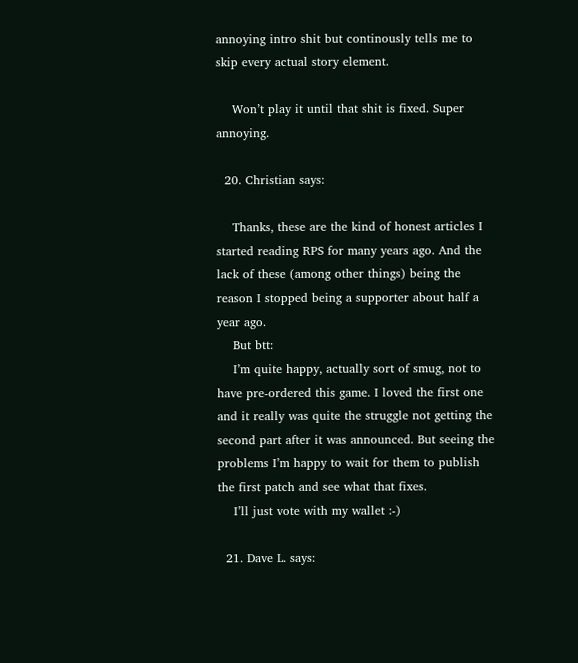annoying intro shit but continously tells me to skip every actual story element.

    Won’t play it until that shit is fixed. Super annoying.

  20. Christian says:

    Thanks, these are the kind of honest articles I started reading RPS for many years ago. And the lack of these (among other things) being the reason I stopped being a supporter about half a year ago.
    But btt:
    I’m quite happy, actually sort of smug, not to have pre-ordered this game. I loved the first one and it really was quite the struggle not getting the second part after it was announced. But seeing the problems I’m happy to wait for them to publish the first patch and see what that fixes.
    I’ll just vote with my wallet :-)

  21. Dave L. says: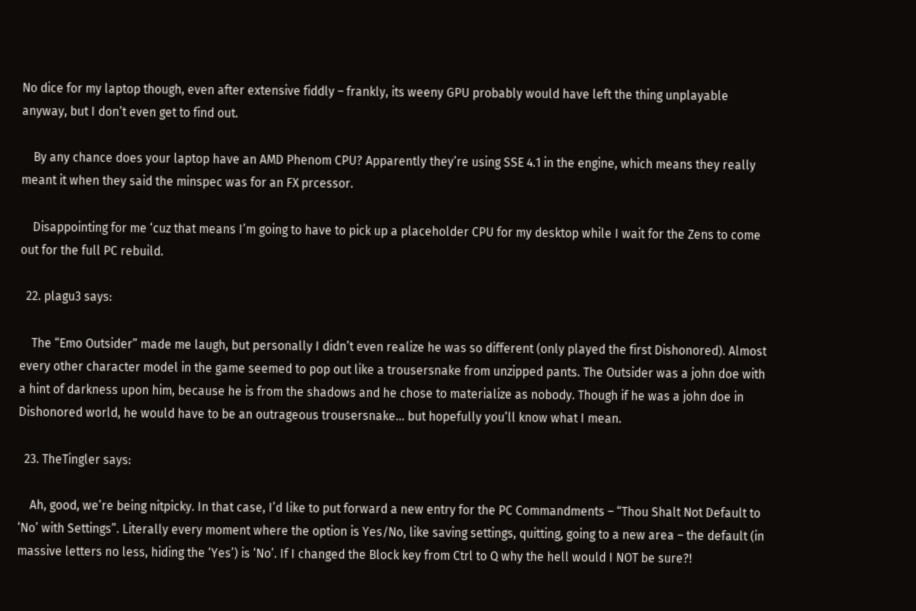No dice for my laptop though, even after extensive fiddly – frankly, its weeny GPU probably would have left the thing unplayable anyway, but I don’t even get to find out.

    By any chance does your laptop have an AMD Phenom CPU? Apparently they’re using SSE 4.1 in the engine, which means they really meant it when they said the minspec was for an FX prcessor.

    Disappointing for me ‘cuz that means I’m going to have to pick up a placeholder CPU for my desktop while I wait for the Zens to come out for the full PC rebuild.

  22. plagu3 says:

    The “Emo Outsider” made me laugh, but personally I didn’t even realize he was so different (only played the first Dishonored). Almost every other character model in the game seemed to pop out like a trousersnake from unzipped pants. The Outsider was a john doe with a hint of darkness upon him, because he is from the shadows and he chose to materialize as nobody. Though if he was a john doe in Dishonored world, he would have to be an outrageous trousersnake… but hopefully you’ll know what I mean.

  23. TheTingler says:

    Ah, good, we’re being nitpicky. In that case, I’d like to put forward a new entry for the PC Commandments – “Thou Shalt Not Default to ‘No’ with Settings”. Literally every moment where the option is Yes/No, like saving settings, quitting, going to a new area – the default (in massive letters no less, hiding the ‘Yes’) is ‘No’. If I changed the Block key from Ctrl to Q why the hell would I NOT be sure?!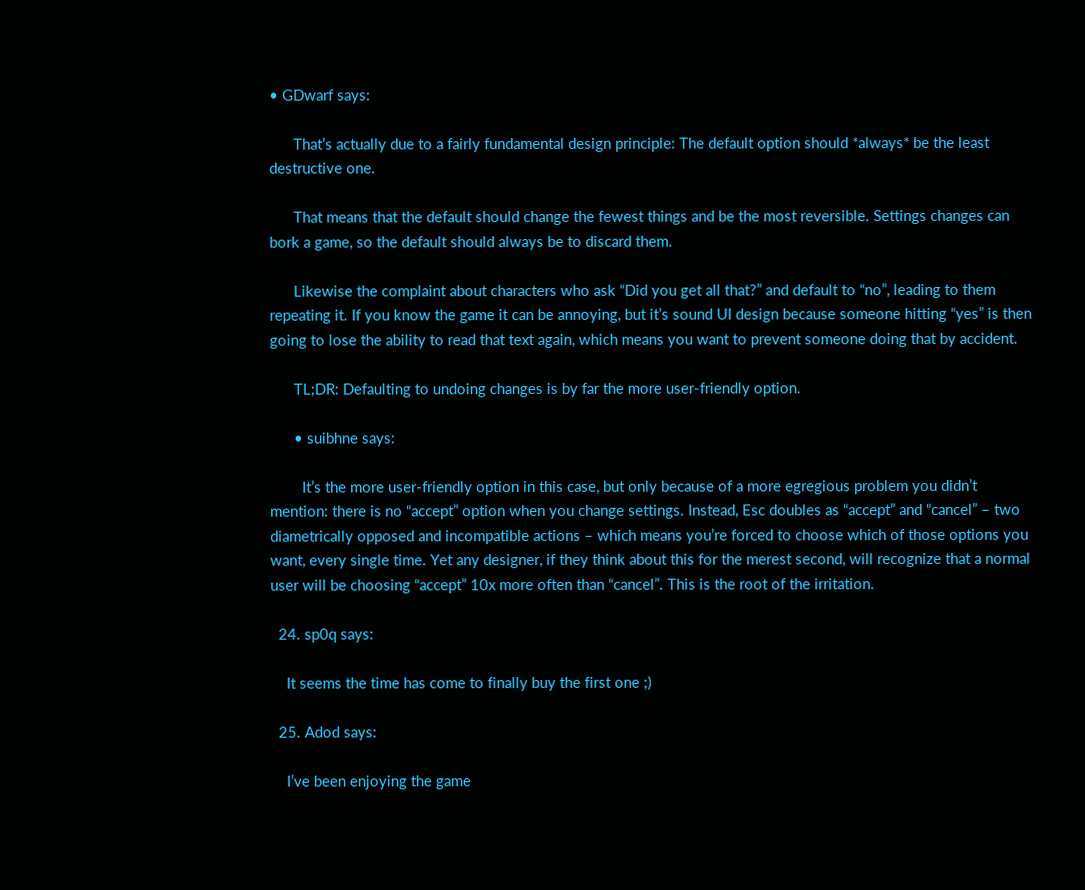• GDwarf says:

      That’s actually due to a fairly fundamental design principle: The default option should *always* be the least destructive one.

      That means that the default should change the fewest things and be the most reversible. Settings changes can bork a game, so the default should always be to discard them.

      Likewise the complaint about characters who ask “Did you get all that?” and default to “no”, leading to them repeating it. If you know the game it can be annoying, but it’s sound UI design because someone hitting “yes” is then going to lose the ability to read that text again, which means you want to prevent someone doing that by accident.

      TL;DR: Defaulting to undoing changes is by far the more user-friendly option.

      • suibhne says:

        It’s the more user-friendly option in this case, but only because of a more egregious problem you didn’t mention: there is no “accept” option when you change settings. Instead, Esc doubles as “accept” and “cancel” – two diametrically opposed and incompatible actions – which means you’re forced to choose which of those options you want, every single time. Yet any designer, if they think about this for the merest second, will recognize that a normal user will be choosing “accept” 10x more often than “cancel”. This is the root of the irritation.

  24. sp0q says:

    It seems the time has come to finally buy the first one ;)

  25. Adod says:

    I’ve been enjoying the game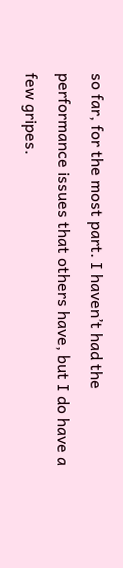so far, for the most part. I haven’t had the performance issues that others have, but I do have a few gripes.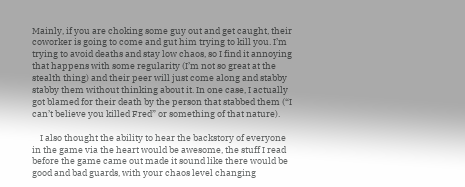Mainly, if you are choking some guy out and get caught, their coworker is going to come and gut him trying to kill you. I’m trying to avoid deaths and stay low chaos, so I find it annoying that happens with some regularity (I’m not so great at the stealth thing) and their peer will just come along and stabby stabby them without thinking about it. In one case, I actually got blamed for their death by the person that stabbed them (“I can’t believe you killed Fred” or something of that nature).

    I also thought the ability to hear the backstory of everyone in the game via the heart would be awesome, the stuff I read before the game came out made it sound like there would be good and bad guards, with your chaos level changing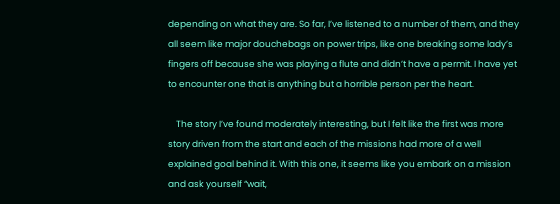depending on what they are. So far, I’ve listened to a number of them, and they all seem like major douchebags on power trips, like one breaking some lady’s fingers off because she was playing a flute and didn’t have a permit. I have yet to encounter one that is anything but a horrible person per the heart.

    The story I’ve found moderately interesting, but I felt like the first was more story driven from the start and each of the missions had more of a well explained goal behind it. With this one, it seems like you embark on a mission and ask yourself “wait,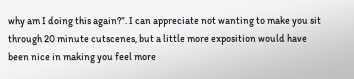why am I doing this again?”. I can appreciate not wanting to make you sit through 20 minute cutscenes, but a little more exposition would have been nice in making you feel more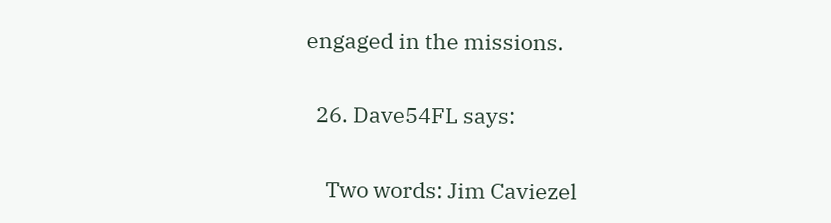engaged in the missions.

  26. Dave54FL says:

    Two words: Jim Caviezel